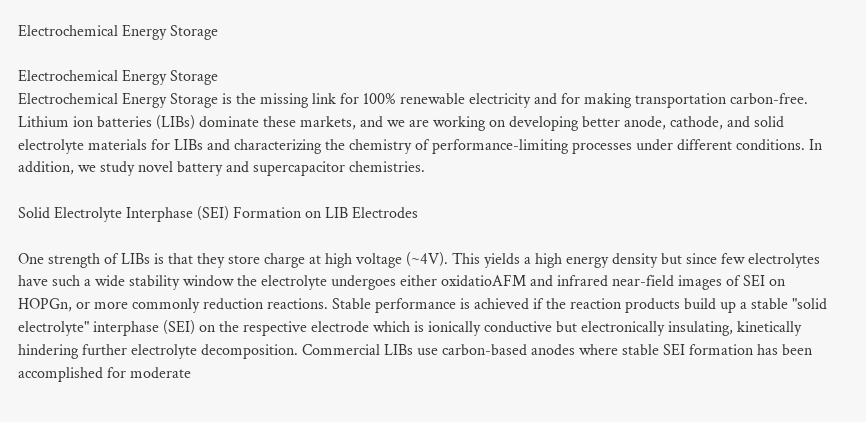Electrochemical Energy Storage

Electrochemical Energy Storage
Electrochemical Energy Storage is the missing link for 100% renewable electricity and for making transportation carbon-free. Lithium ion batteries (LIBs) dominate these markets, and we are working on developing better anode, cathode, and solid electrolyte materials for LIBs and characterizing the chemistry of performance-limiting processes under different conditions. In addition, we study novel battery and supercapacitor chemistries.

Solid Electrolyte Interphase (SEI) Formation on LIB Electrodes

One strength of LIBs is that they store charge at high voltage (~4V). This yields a high energy density but since few electrolytes have such a wide stability window the electrolyte undergoes either oxidatioAFM and infrared near-field images of SEI on HOPGn, or more commonly reduction reactions. Stable performance is achieved if the reaction products build up a stable "solid electrolyte" interphase (SEI) on the respective electrode which is ionically conductive but electronically insulating, kinetically hindering further electrolyte decomposition. Commercial LIBs use carbon-based anodes where stable SEI formation has been accomplished for moderate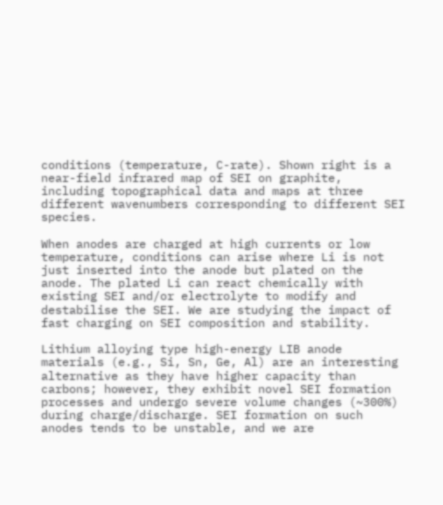conditions (temperature, C-rate). Shown right is a near-field infrared map of SEI on graphite, including topographical data and maps at three different wavenumbers corresponding to different SEI species.

When anodes are charged at high currents or low temperature, conditions can arise where Li is not just inserted into the anode but plated on the anode. The plated Li can react chemically with existing SEI and/or electrolyte to modify and destabilise the SEI. We are studying the impact of fast charging on SEI composition and stability.

Lithium alloying type high-energy LIB anode materials (e.g., Si, Sn, Ge, Al) are an interesting alternative as they have higher capacity than carbons; however, they exhibit novel SEI formation processes and undergo severe volume changes (~300%) during charge/discharge. SEI formation on such anodes tends to be unstable, and we are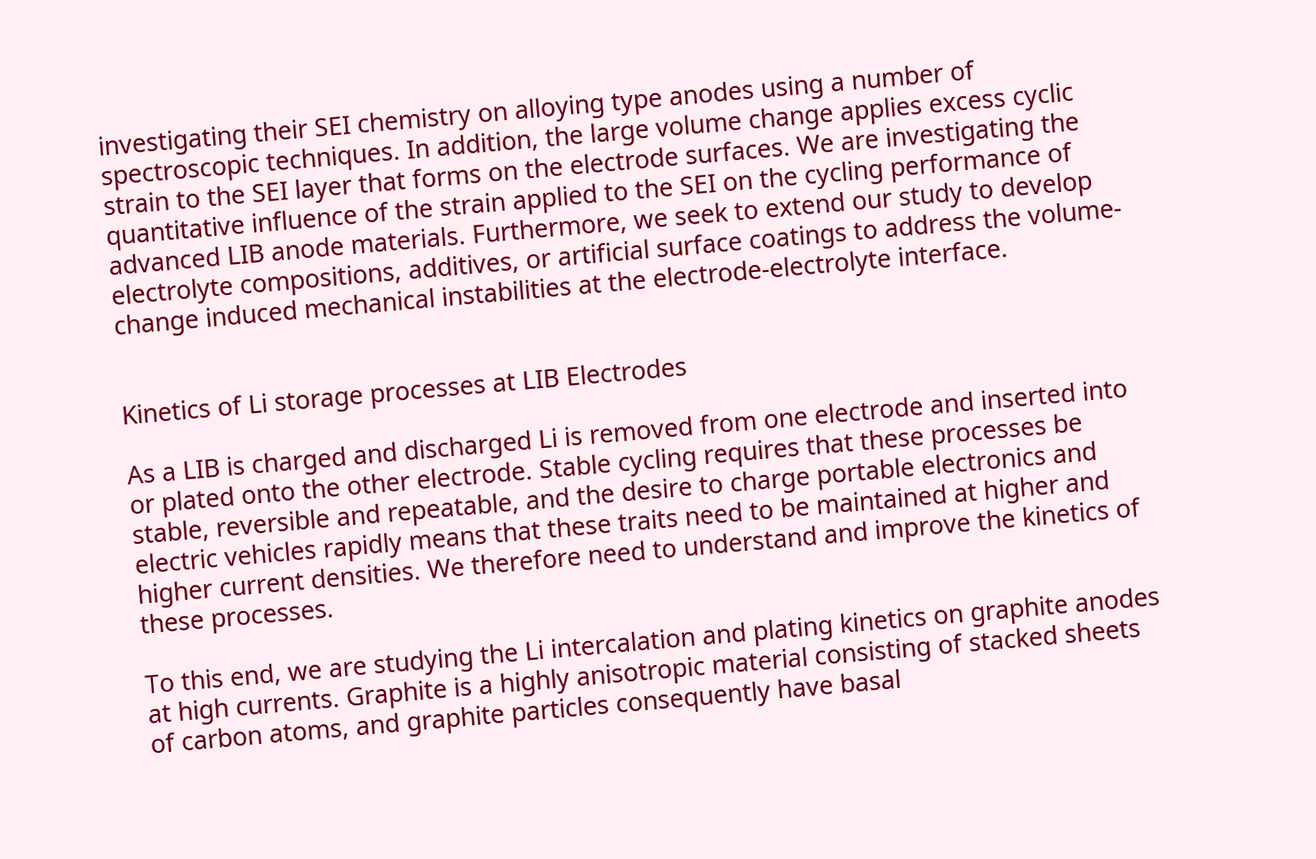investigating their SEI chemistry on alloying type anodes using a number of spectroscopic techniques. In addition, the large volume change applies excess cyclic strain to the SEI layer that forms on the electrode surfaces. We are investigating the quantitative influence of the strain applied to the SEI on the cycling performance of advanced LIB anode materials. Furthermore, we seek to extend our study to develop electrolyte compositions, additives, or artificial surface coatings to address the volume-change induced mechanical instabilities at the electrode-electrolyte interface.


Kinetics of Li storage processes at LIB Electrodes

As a LIB is charged and discharged Li is removed from one electrode and inserted into or plated onto the other electrode. Stable cycling requires that these processes be stable, reversible and repeatable, and the desire to charge portable electronics and electric vehicles rapidly means that these traits need to be maintained at higher and higher current densities. We therefore need to understand and improve the kinetics of these processes.

To this end, we are studying the Li intercalation and plating kinetics on graphite anodes at high currents. Graphite is a highly anisotropic material consisting of stacked sheets of carbon atoms, and graphite particles consequently have basal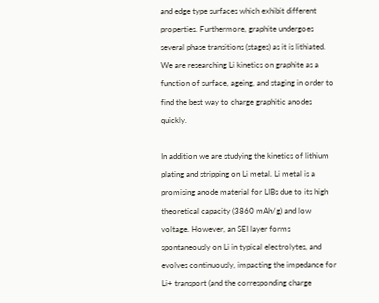and edge type surfaces which exhibit different properties. Furthermore, graphite undergoes several phase transitions (stages) as it is lithiated. We are researching Li kinetics on graphite as a function of surface, ageing, and staging in order to find the best way to charge graphitic anodes quickly.

In addition we are studying the kinetics of lithium plating and stripping on Li metal. Li metal is a promising anode material for LIBs due to its high theoretical capacity (3860 mAh/g) and low voltage. However, an SEI layer forms spontaneously on Li in typical electrolytes, and evolves continuously, impacting the impedance for Li+ transport (and the corresponding charge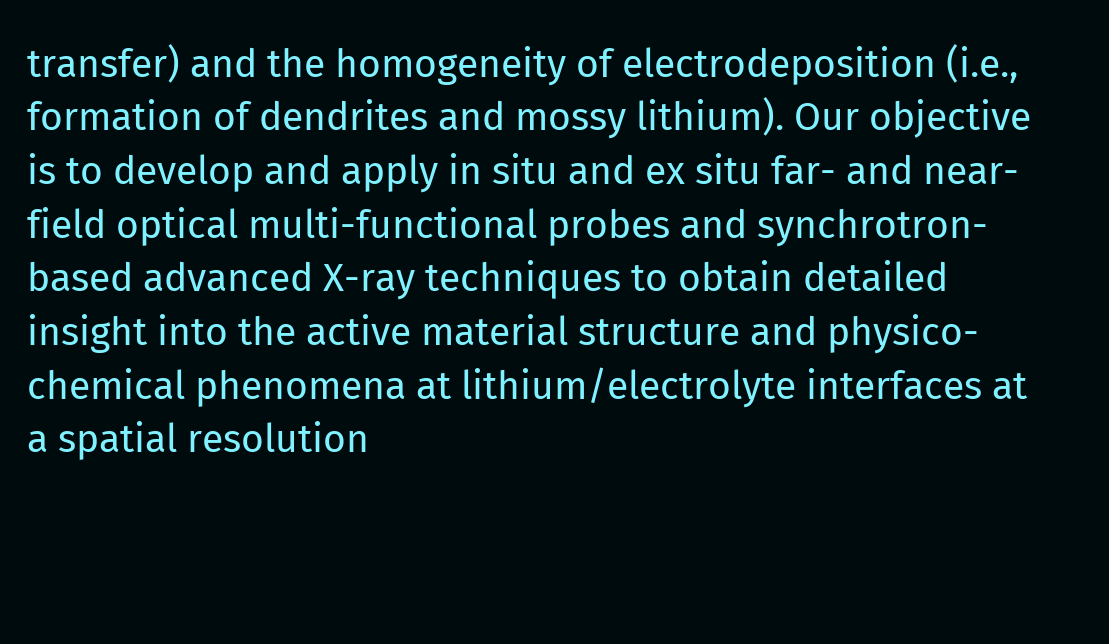transfer) and the homogeneity of electrodeposition (i.e., formation of dendrites and mossy lithium). Our objective is to develop and apply in situ and ex situ far- and near-field optical multi-functional probes and synchrotron-based advanced X-ray techniques to obtain detailed insight into the active material structure and physico-chemical phenomena at lithium/electrolyte interfaces at a spatial resolution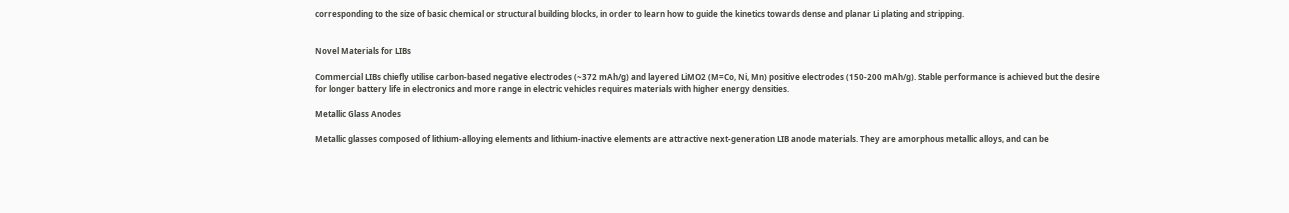corresponding to the size of basic chemical or structural building blocks, in order to learn how to guide the kinetics towards dense and planar Li plating and stripping.


Novel Materials for LIBs

Commercial LIBs chiefly utilise carbon-based negative electrodes (~372 mAh/g) and layered LiMO2 (M=Co, Ni, Mn) positive electrodes (150-200 mAh/g). Stable performance is achieved but the desire for longer battery life in electronics and more range in electric vehicles requires materials with higher energy densities.

Metallic Glass Anodes

Metallic glasses composed of lithium-alloying elements and lithium-inactive elements are attractive next-generation LIB anode materials. They are amorphous metallic alloys, and can be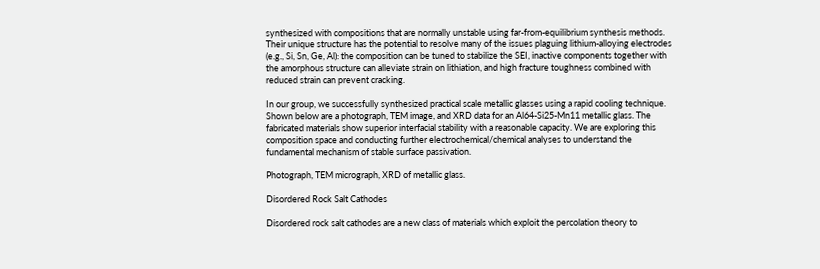synthesized with compositions that are normally unstable using far-from-equilibrium synthesis methods. Their unique structure has the potential to resolve many of the issues plaguing lithium-alloying electrodes (e.g., Si, Sn, Ge, Al): the composition can be tuned to stabilize the SEI, inactive components together with the amorphous structure can alleviate strain on lithiation, and high fracture toughness combined with reduced strain can prevent cracking.

In our group, we successfully synthesized practical scale metallic glasses using a rapid cooling technique. Shown below are a photograph, TEM image, and XRD data for an Al64-Si25-Mn11 metallic glass. The fabricated materials show superior interfacial stability with a reasonable capacity. We are exploring this composition space and conducting further electrochemical/chemical analyses to understand the fundamental mechanism of stable surface passivation.

Photograph, TEM micrograph, XRD of metallic glass.

Disordered Rock Salt Cathodes

Disordered rock salt cathodes are a new class of materials which exploit the percolation theory to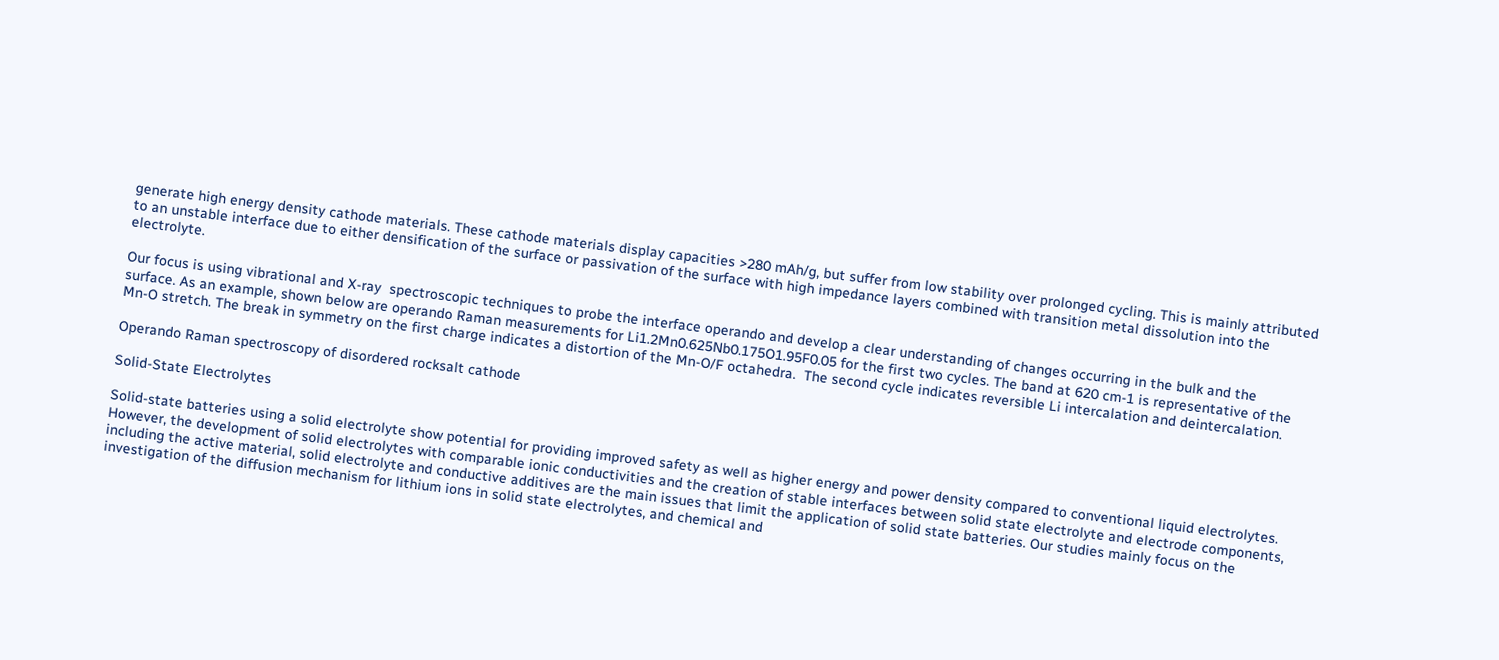generate high energy density cathode materials. These cathode materials display capacities >280 mAh/g, but suffer from low stability over prolonged cycling. This is mainly attributed to an unstable interface due to either densification of the surface or passivation of the surface with high impedance layers combined with transition metal dissolution into the electrolyte.

Our focus is using vibrational and X-ray  spectroscopic techniques to probe the interface operando and develop a clear understanding of changes occurring in the bulk and the surface. As an example, shown below are operando Raman measurements for Li1.2Mn0.625Nb0.175O1.95F0.05 for the first two cycles. The band at 620 cm-1 is representative of the Mn-O stretch. The break in symmetry on the first charge indicates a distortion of the Mn-O/F octahedra.  The second cycle indicates reversible Li intercalation and deintercalation.

Operando Raman spectroscopy of disordered rocksalt cathode

Solid-State Electrolytes

Solid-state batteries using a solid electrolyte show potential for providing improved safety as well as higher energy and power density compared to conventional liquid electrolytes. However, the development of solid electrolytes with comparable ionic conductivities and the creation of stable interfaces between solid state electrolyte and electrode components, including the active material, solid electrolyte and conductive additives are the main issues that limit the application of solid state batteries. Our studies mainly focus on the investigation of the diffusion mechanism for lithium ions in solid state electrolytes, and chemical and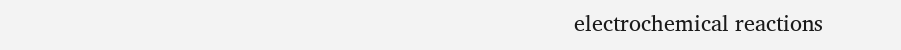electrochemical reactions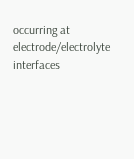occurring at electrode/electrolyte interfaces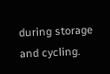during storage and cycling.